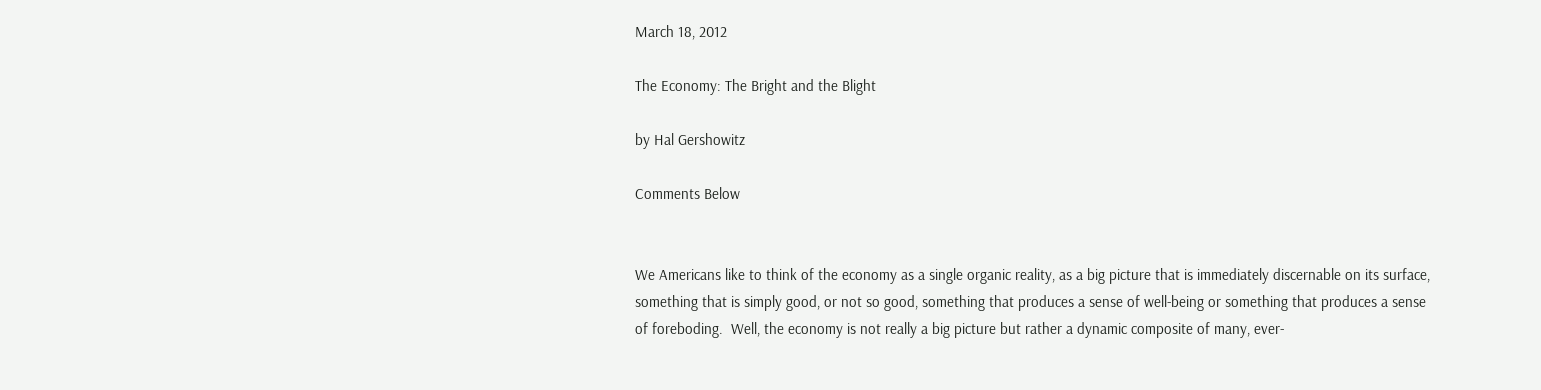March 18, 2012

The Economy: The Bright and the Blight

by Hal Gershowitz

Comments Below


We Americans like to think of the economy as a single organic reality, as a big picture that is immediately discernable on its surface, something that is simply good, or not so good, something that produces a sense of well-being or something that produces a sense of foreboding.  Well, the economy is not really a big picture but rather a dynamic composite of many, ever-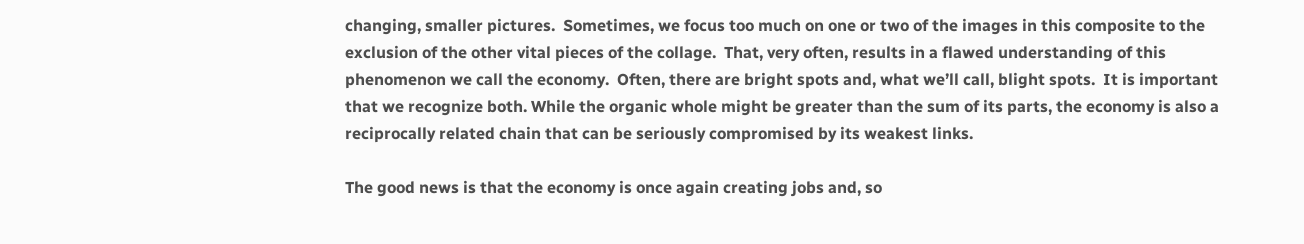changing, smaller pictures.  Sometimes, we focus too much on one or two of the images in this composite to the exclusion of the other vital pieces of the collage.  That, very often, results in a flawed understanding of this phenomenon we call the economy.  Often, there are bright spots and, what we’ll call, blight spots.  It is important that we recognize both. While the organic whole might be greater than the sum of its parts, the economy is also a reciprocally related chain that can be seriously compromised by its weakest links.

The good news is that the economy is once again creating jobs and, so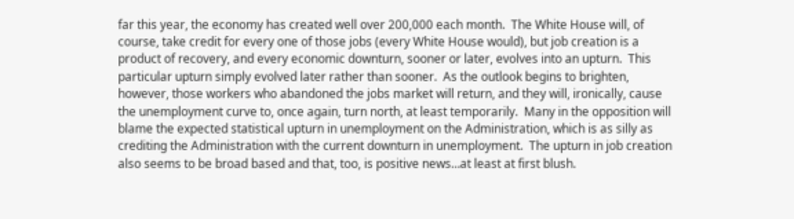far this year, the economy has created well over 200,000 each month.  The White House will, of course, take credit for every one of those jobs (every White House would), but job creation is a product of recovery, and every economic downturn, sooner or later, evolves into an upturn.  This particular upturn simply evolved later rather than sooner.  As the outlook begins to brighten, however, those workers who abandoned the jobs market will return, and they will, ironically, cause the unemployment curve to, once again, turn north, at least temporarily.  Many in the opposition will blame the expected statistical upturn in unemployment on the Administration, which is as silly as crediting the Administration with the current downturn in unemployment.  The upturn in job creation also seems to be broad based and that, too, is positive news…at least at first blush.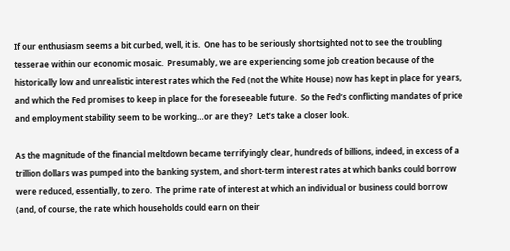If our enthusiasm seems a bit curbed, well, it is.  One has to be seriously shortsighted not to see the troubling tesserae within our economic mosaic.  Presumably, we are experiencing some job creation because of the historically low and unrealistic interest rates which the Fed (not the White House) now has kept in place for years, and which the Fed promises to keep in place for the foreseeable future.  So the Fed’s conflicting mandates of price and employment stability seem to be working…or are they?  Let’s take a closer look.

As the magnitude of the financial meltdown became terrifyingly clear, hundreds of billions, indeed, in excess of a trillion dollars was pumped into the banking system, and short-term interest rates at which banks could borrow were reduced, essentially, to zero.  The prime rate of interest at which an individual or business could borrow (and, of course, the rate which households could earn on their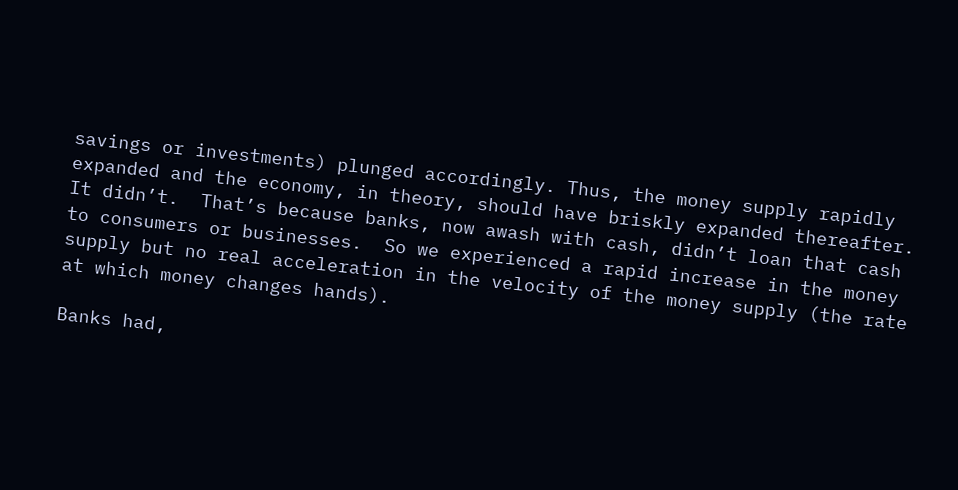savings or investments) plunged accordingly. Thus, the money supply rapidly expanded and the economy, in theory, should have briskly expanded thereafter.  It didn’t.  That’s because banks, now awash with cash, didn’t loan that cash to consumers or businesses.  So we experienced a rapid increase in the money supply but no real acceleration in the velocity of the money supply (the rate at which money changes hands).

Banks had,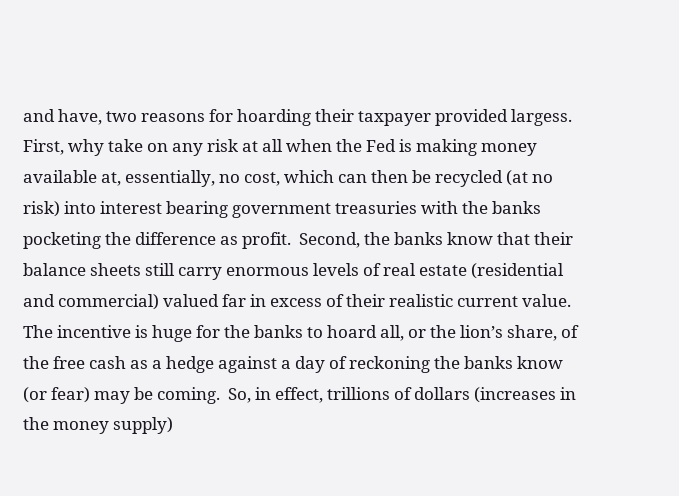and have, two reasons for hoarding their taxpayer provided largess. First, why take on any risk at all when the Fed is making money available at, essentially, no cost, which can then be recycled (at no risk) into interest bearing government treasuries with the banks pocketing the difference as profit.  Second, the banks know that their balance sheets still carry enormous levels of real estate (residential and commercial) valued far in excess of their realistic current value. The incentive is huge for the banks to hoard all, or the lion’s share, of the free cash as a hedge against a day of reckoning the banks know (or fear) may be coming.  So, in effect, trillions of dollars (increases in the money supply)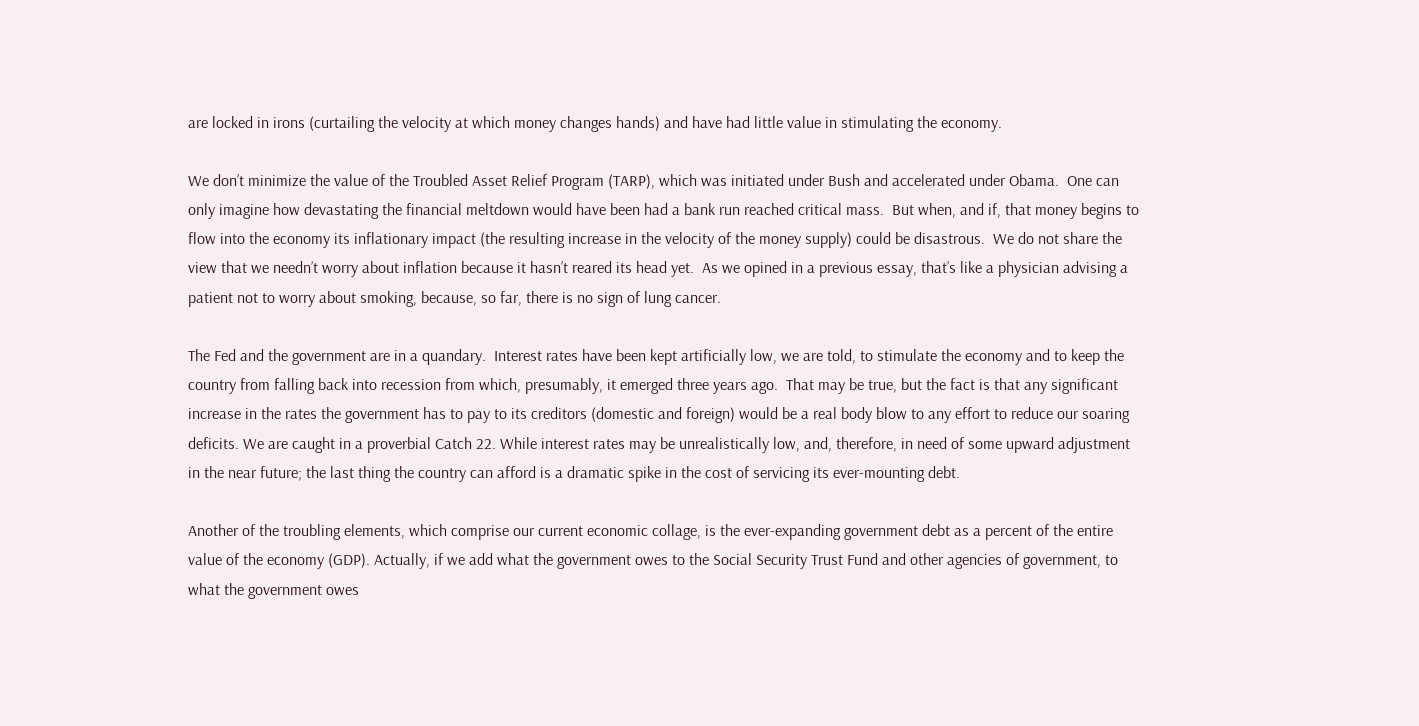are locked in irons (curtailing the velocity at which money changes hands) and have had little value in stimulating the economy.

We don’t minimize the value of the Troubled Asset Relief Program (TARP), which was initiated under Bush and accelerated under Obama.  One can only imagine how devastating the financial meltdown would have been had a bank run reached critical mass.  But when, and if, that money begins to flow into the economy its inflationary impact (the resulting increase in the velocity of the money supply) could be disastrous.  We do not share the view that we needn’t worry about inflation because it hasn’t reared its head yet.  As we opined in a previous essay, that’s like a physician advising a patient not to worry about smoking, because, so far, there is no sign of lung cancer.

The Fed and the government are in a quandary.  Interest rates have been kept artificially low, we are told, to stimulate the economy and to keep the country from falling back into recession from which, presumably, it emerged three years ago.  That may be true, but the fact is that any significant increase in the rates the government has to pay to its creditors (domestic and foreign) would be a real body blow to any effort to reduce our soaring deficits. We are caught in a proverbial Catch 22. While interest rates may be unrealistically low, and, therefore, in need of some upward adjustment in the near future; the last thing the country can afford is a dramatic spike in the cost of servicing its ever-mounting debt.

Another of the troubling elements, which comprise our current economic collage, is the ever-expanding government debt as a percent of the entire value of the economy (GDP). Actually, if we add what the government owes to the Social Security Trust Fund and other agencies of government, to what the government owes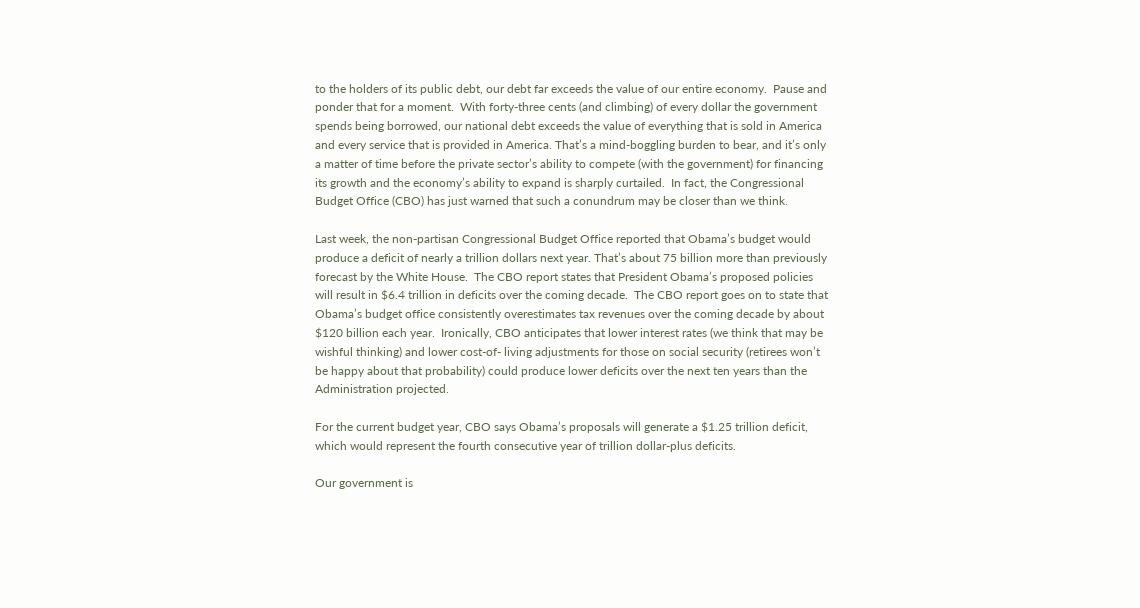to the holders of its public debt, our debt far exceeds the value of our entire economy.  Pause and ponder that for a moment.  With forty-three cents (and climbing) of every dollar the government spends being borrowed, our national debt exceeds the value of everything that is sold in America and every service that is provided in America. That’s a mind-boggling burden to bear, and it’s only a matter of time before the private sector’s ability to compete (with the government) for financing its growth and the economy’s ability to expand is sharply curtailed.  In fact, the Congressional Budget Office (CBO) has just warned that such a conundrum may be closer than we think.

Last week, the non-partisan Congressional Budget Office reported that Obama’s budget would produce a deficit of nearly a trillion dollars next year. That’s about 75 billion more than previously forecast by the White House.  The CBO report states that President Obama’s proposed policies will result in $6.4 trillion in deficits over the coming decade.  The CBO report goes on to state that Obama’s budget office consistently overestimates tax revenues over the coming decade by about $120 billion each year.  Ironically, CBO anticipates that lower interest rates (we think that may be wishful thinking) and lower cost-of- living adjustments for those on social security (retirees won’t be happy about that probability) could produce lower deficits over the next ten years than the Administration projected.

For the current budget year, CBO says Obama’s proposals will generate a $1.25 trillion deficit, which would represent the fourth consecutive year of trillion dollar-plus deficits.

Our government is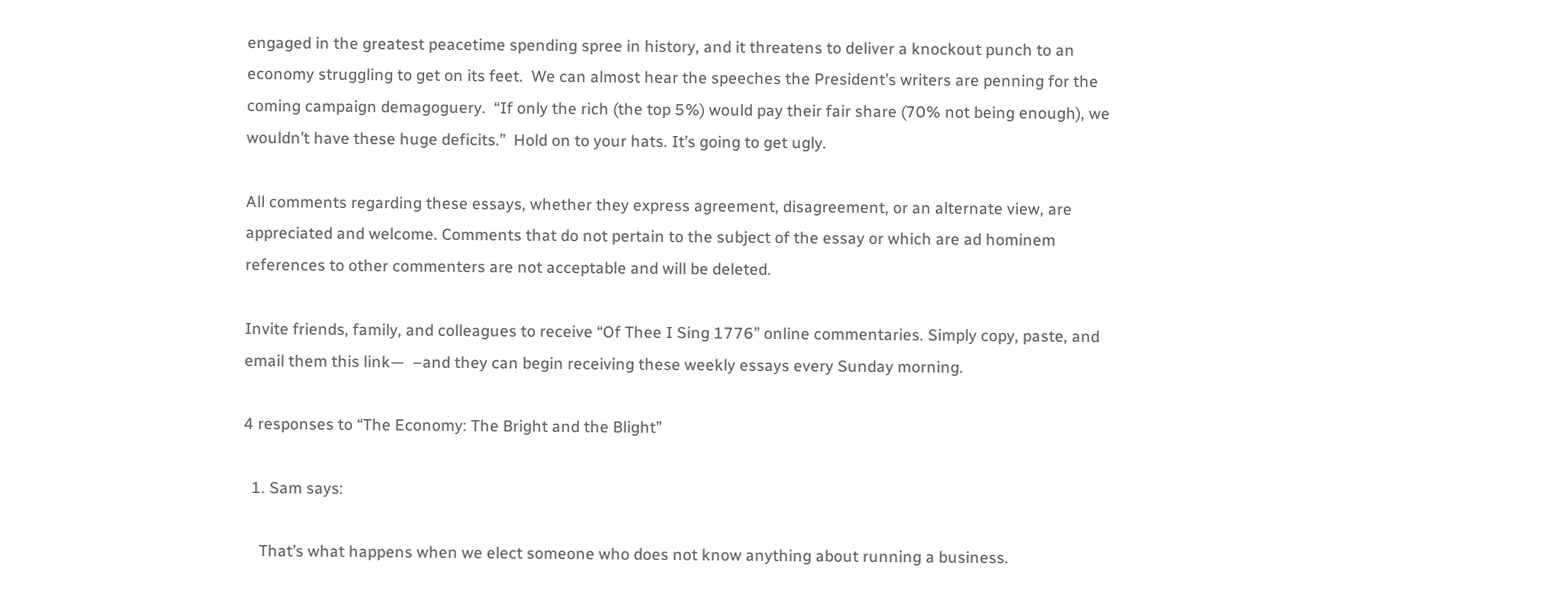engaged in the greatest peacetime spending spree in history, and it threatens to deliver a knockout punch to an economy struggling to get on its feet.  We can almost hear the speeches the President’s writers are penning for the coming campaign demagoguery.  “If only the rich (the top 5%) would pay their fair share (70% not being enough), we wouldn’t have these huge deficits.”  Hold on to your hats. It’s going to get ugly.

All comments regarding these essays, whether they express agreement, disagreement, or an alternate view, are appreciated and welcome. Comments that do not pertain to the subject of the essay or which are ad hominem references to other commenters are not acceptable and will be deleted.

Invite friends, family, and colleagues to receive “Of Thee I Sing 1776” online commentaries. Simply copy, paste, and email them this link—  –and they can begin receiving these weekly essays every Sunday morning.

4 responses to “The Economy: The Bright and the Blight”

  1. Sam says:

    That’s what happens when we elect someone who does not know anything about running a business.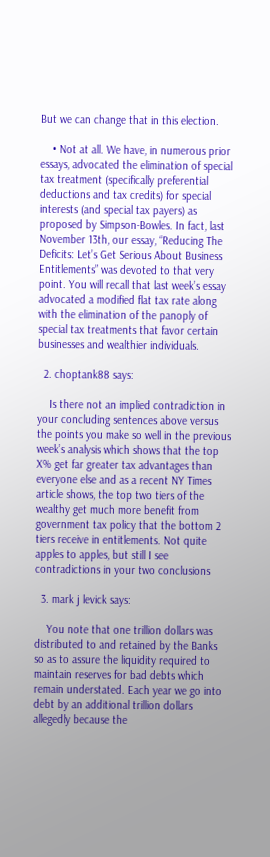But we can change that in this election.

    • Not at all. We have, in numerous prior essays, advocated the elimination of special tax treatment (specifically preferential deductions and tax credits) for special interests (and special tax payers) as proposed by Simpson-Bowles. In fact, last November 13th, our essay, “Reducing The Deficits: Let’s Get Serious About Business Entitlements” was devoted to that very point. You will recall that last week’s essay advocated a modified flat tax rate along with the elimination of the panoply of special tax treatments that favor certain businesses and wealthier individuals.

  2. choptank88 says:

    Is there not an implied contradiction in your concluding sentences above versus the points you make so well in the previous week’s analysis which shows that the top X% get far greater tax advantages than everyone else and as a recent NY Times article shows, the top two tiers of the wealthy get much more benefit from government tax policy that the bottom 2 tiers receive in entitlements. Not quite apples to apples, but still I see contradictions in your two conclusions

  3. mark j levick says:

    You note that one trillion dollars was distributed to and retained by the Banks so as to assure the liquidity required to maintain reserves for bad debts which remain understated. Each year we go into debt by an additional trillion dollars allegedly because the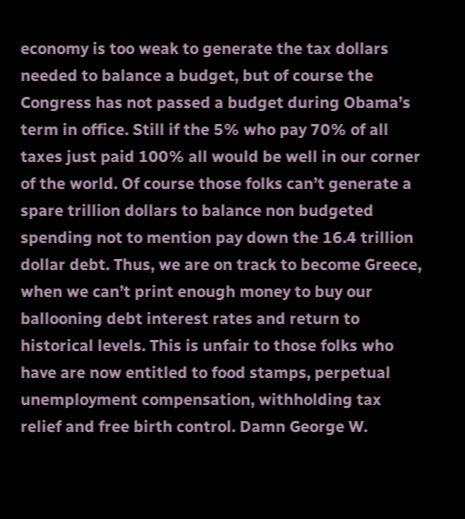economy is too weak to generate the tax dollars needed to balance a budget, but of course the Congress has not passed a budget during Obama’s term in office. Still if the 5% who pay 70% of all taxes just paid 100% all would be well in our corner of the world. Of course those folks can’t generate a spare trillion dollars to balance non budgeted spending not to mention pay down the 16.4 trillion dollar debt. Thus, we are on track to become Greece, when we can’t print enough money to buy our ballooning debt interest rates and return to historical levels. This is unfair to those folks who have are now entitled to food stamps, perpetual unemployment compensation, withholding tax relief and free birth control. Damn George W.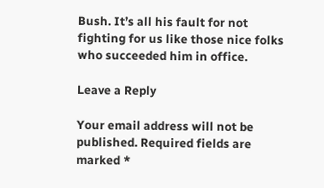Bush. It’s all his fault for not fighting for us like those nice folks who succeeded him in office.

Leave a Reply

Your email address will not be published. Required fields are marked *